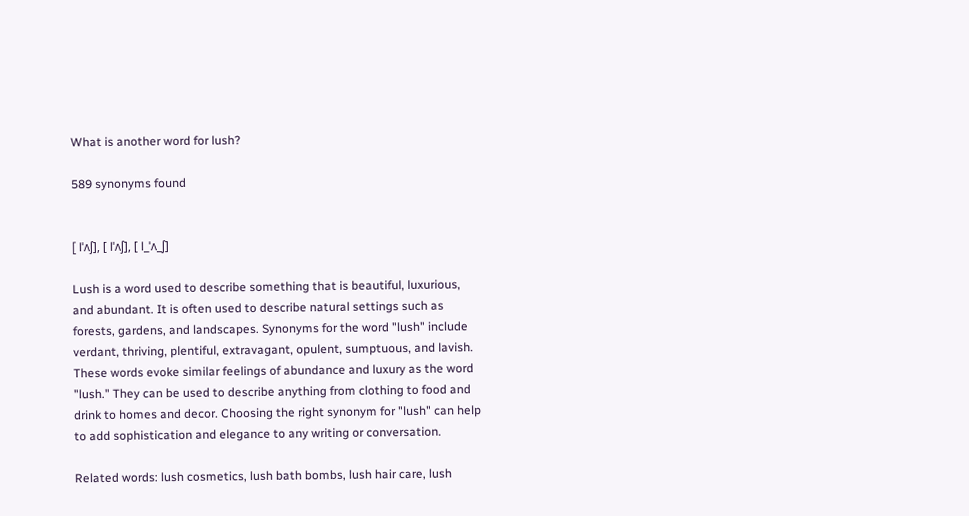What is another word for lush?

589 synonyms found


[ lˈʌʃ], [ lˈʌʃ], [ l_ˈʌ_ʃ]

Lush is a word used to describe something that is beautiful, luxurious, and abundant. It is often used to describe natural settings such as forests, gardens, and landscapes. Synonyms for the word "lush" include verdant, thriving, plentiful, extravagant, opulent, sumptuous, and lavish. These words evoke similar feelings of abundance and luxury as the word "lush." They can be used to describe anything from clothing to food and drink to homes and decor. Choosing the right synonym for "lush" can help to add sophistication and elegance to any writing or conversation.

Related words: lush cosmetics, lush bath bombs, lush hair care, lush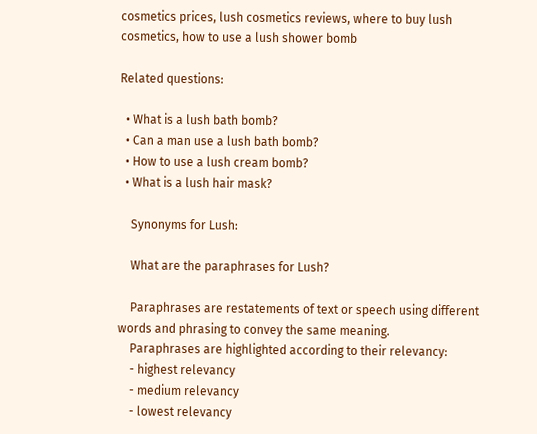cosmetics prices, lush cosmetics reviews, where to buy lush cosmetics, how to use a lush shower bomb

Related questions:

  • What is a lush bath bomb?
  • Can a man use a lush bath bomb?
  • How to use a lush cream bomb?
  • What is a lush hair mask?

    Synonyms for Lush:

    What are the paraphrases for Lush?

    Paraphrases are restatements of text or speech using different words and phrasing to convey the same meaning.
    Paraphrases are highlighted according to their relevancy:
    - highest relevancy
    - medium relevancy
    - lowest relevancy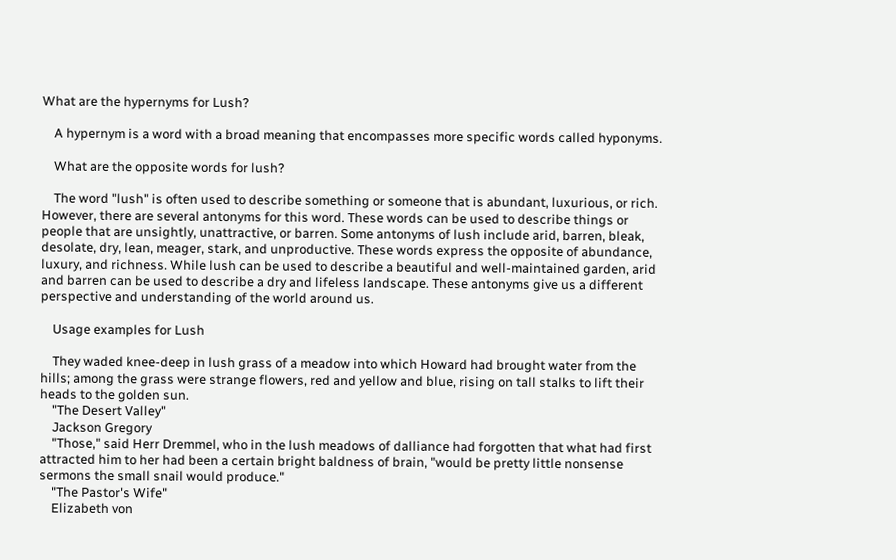What are the hypernyms for Lush?

    A hypernym is a word with a broad meaning that encompasses more specific words called hyponyms.

    What are the opposite words for lush?

    The word "lush" is often used to describe something or someone that is abundant, luxurious, or rich. However, there are several antonyms for this word. These words can be used to describe things or people that are unsightly, unattractive, or barren. Some antonyms of lush include arid, barren, bleak, desolate, dry, lean, meager, stark, and unproductive. These words express the opposite of abundance, luxury, and richness. While lush can be used to describe a beautiful and well-maintained garden, arid and barren can be used to describe a dry and lifeless landscape. These antonyms give us a different perspective and understanding of the world around us.

    Usage examples for Lush

    They waded knee-deep in lush grass of a meadow into which Howard had brought water from the hills; among the grass were strange flowers, red and yellow and blue, rising on tall stalks to lift their heads to the golden sun.
    "The Desert Valley"
    Jackson Gregory
    "Those," said Herr Dremmel, who in the lush meadows of dalliance had forgotten that what had first attracted him to her had been a certain bright baldness of brain, "would be pretty little nonsense sermons the small snail would produce."
    "The Pastor's Wife"
    Elizabeth von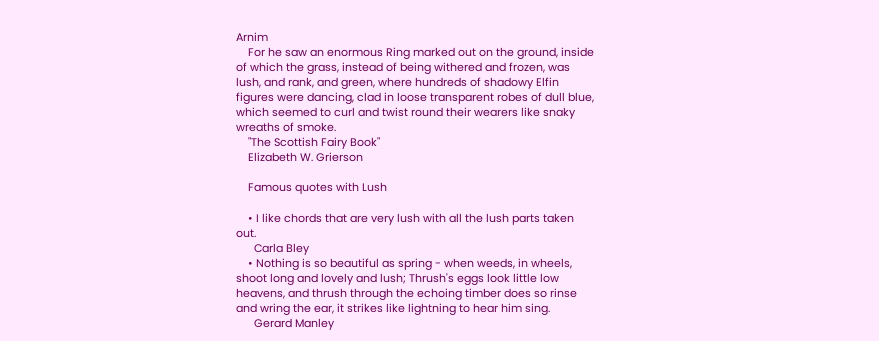Arnim
    For he saw an enormous Ring marked out on the ground, inside of which the grass, instead of being withered and frozen, was lush, and rank, and green, where hundreds of shadowy Elfin figures were dancing, clad in loose transparent robes of dull blue, which seemed to curl and twist round their wearers like snaky wreaths of smoke.
    "The Scottish Fairy Book"
    Elizabeth W. Grierson

    Famous quotes with Lush

    • I like chords that are very lush with all the lush parts taken out.
      Carla Bley
    • Nothing is so beautiful as spring - when weeds, in wheels, shoot long and lovely and lush; Thrush's eggs look little low heavens, and thrush through the echoing timber does so rinse and wring the ear, it strikes like lightning to hear him sing.
      Gerard Manley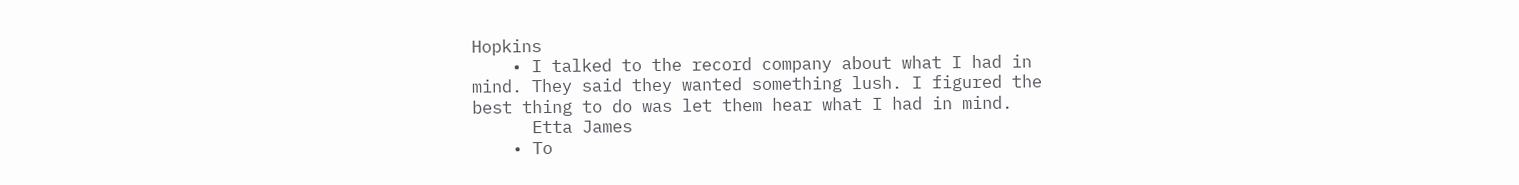Hopkins
    • I talked to the record company about what I had in mind. They said they wanted something lush. I figured the best thing to do was let them hear what I had in mind.
      Etta James
    • To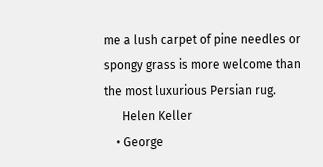me a lush carpet of pine needles or spongy grass is more welcome than the most luxurious Persian rug.
      Helen Keller
    • George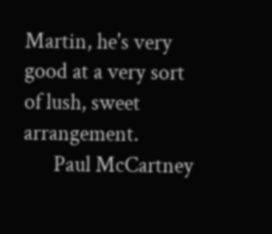Martin, he's very good at a very sort of lush, sweet arrangement.
      Paul McCartney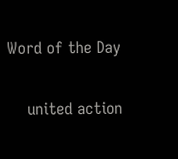Word of the Day

    united action